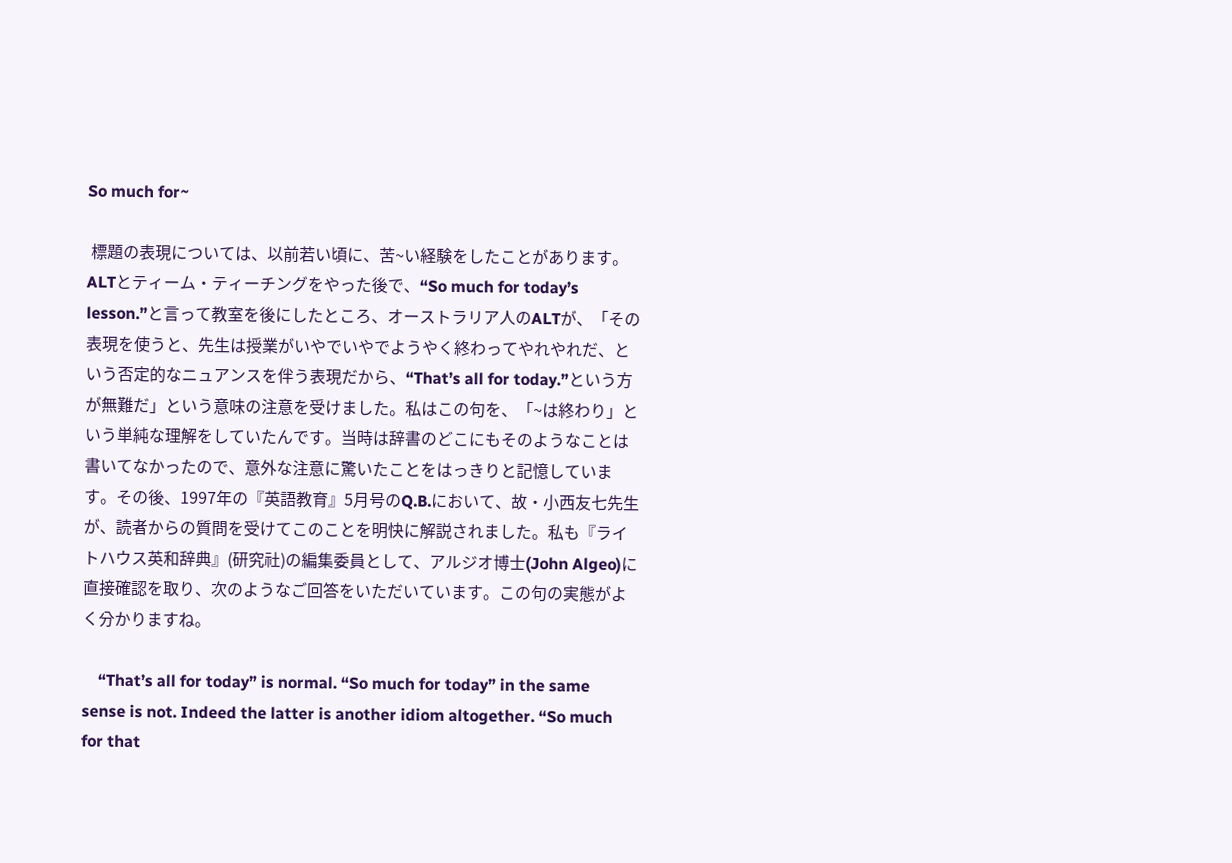So much for~

 標題の表現については、以前若い頃に、苦~い経験をしたことがあります。ALTとティーム・ティーチングをやった後で、“So much for today’s lesson.”と言って教室を後にしたところ、オーストラリア人のALTが、「その表現を使うと、先生は授業がいやでいやでようやく終わってやれやれだ、という否定的なニュアンスを伴う表現だから、“That’s all for today.”という方が無難だ」という意味の注意を受けました。私はこの句を、「~は終わり」という単純な理解をしていたんです。当時は辞書のどこにもそのようなことは書いてなかったので、意外な注意に驚いたことをはっきりと記憶しています。その後、1997年の『英語教育』5月号のQ.B.において、故・小西友七先生が、読者からの質問を受けてこのことを明快に解説されました。私も『ライトハウス英和辞典』(研究社)の編集委員として、アルジオ博士(John Algeo)に直接確認を取り、次のようなご回答をいただいています。この句の実態がよく分かりますね。

    “That’s all for today” is normal. “So much for today” in the same sense is not. Indeed the latter is another idiom altogether. “So much for that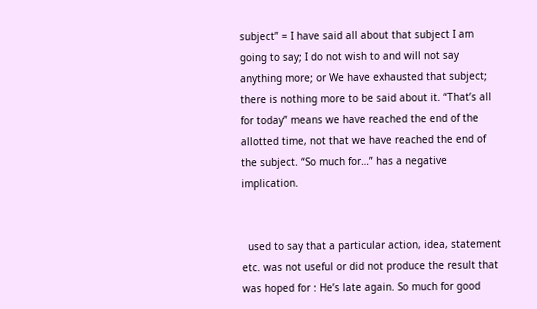subject” = I have said all about that subject I am going to say; I do not wish to and will not say anything more; or We have exhausted that subject; there is nothing more to be said about it. “That’s all for today” means we have reached the end of the allotted time, not that we have reached the end of the subject. “So much for…” has a negative implication.


  used to say that a particular action, idea, statement etc. was not useful or did not produce the result that was hoped for : He’s late again. So much for good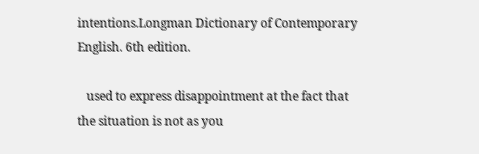intentions.Longman Dictionary of Contemporary English. 6th edition.

   used to express disappointment at the fact that the situation is not as you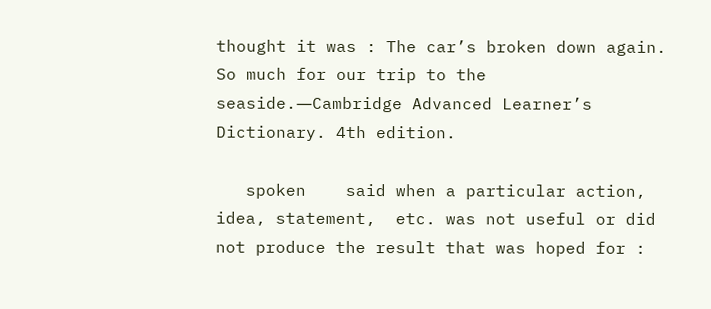thought it was : The car’s broken down again. So much for our trip to the seaside.―Cambridge Advanced Learner’s Dictionary. 4th edition.

   spoken    said when a particular action, idea, statement,  etc. was not useful or did not produce the result that was hoped for :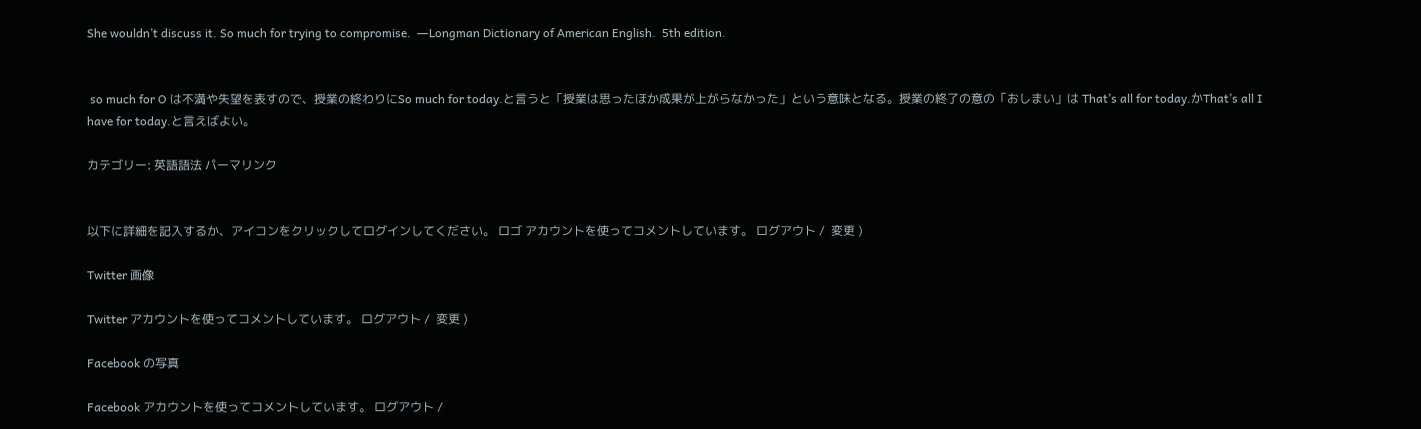She wouldn’t discuss it. So much for trying to compromise.  ―Longman Dictionary of American English.  5th edition.


 so much for O は不満や失望を表すので、授業の終わりにSo much for today.と言うと「授業は思ったほか成果が上がらなかった」という意味となる。授業の終了の意の「おしまい」は That’s all for today.かThat’s all I have for today.と言えばよい。

カテゴリー: 英語語法 パーマリンク


以下に詳細を記入するか、アイコンをクリックしてログインしてください。 ロゴ アカウントを使ってコメントしています。 ログアウト /  変更 )

Twitter 画像

Twitter アカウントを使ってコメントしています。 ログアウト /  変更 )

Facebook の写真

Facebook アカウントを使ってコメントしています。 ログアウト /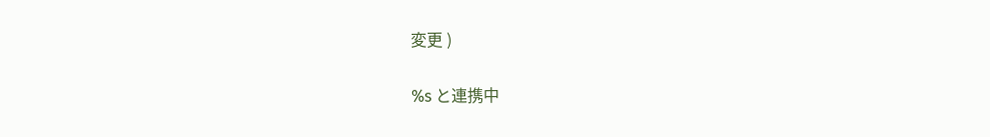変更 )

%s と連携中